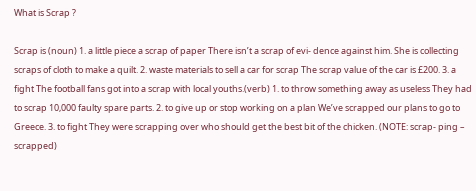What is Scrap ?

Scrap is (noun) 1. a little piece a scrap of paper There isn’t a scrap of evi- dence against him. She is collecting scraps of cloth to make a quilt. 2. waste materials to sell a car for scrap The scrap value of the car is £200. 3. a fight The football fans got into a scrap with local youths.(verb) 1. to throw something away as useless They had to scrap 10,000 faulty spare parts. 2. to give up or stop working on a plan We’ve scrapped our plans to go to Greece. 3. to fight They were scrapping over who should get the best bit of the chicken. (NOTE: scrap- ping – scrapped)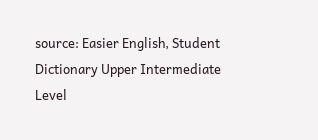source: Easier English, Student Dictionary Upper Intermediate Level